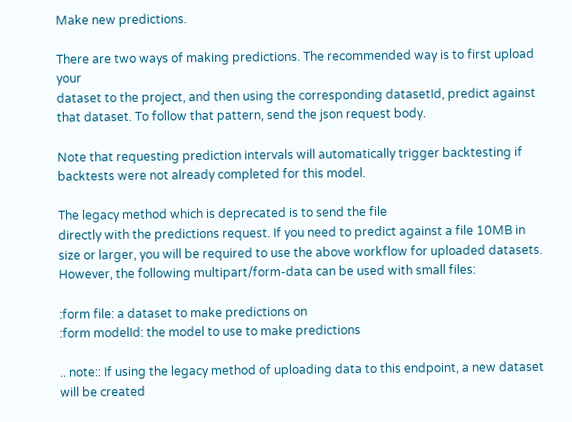Make new predictions.

There are two ways of making predictions. The recommended way is to first upload your
dataset to the project, and then using the corresponding datasetId, predict against
that dataset. To follow that pattern, send the json request body.

Note that requesting prediction intervals will automatically trigger backtesting if
backtests were not already completed for this model.

The legacy method which is deprecated is to send the file
directly with the predictions request. If you need to predict against a file 10MB in
size or larger, you will be required to use the above workflow for uploaded datasets.
However, the following multipart/form-data can be used with small files:

:form file: a dataset to make predictions on
:form modelId: the model to use to make predictions

.. note:: If using the legacy method of uploading data to this endpoint, a new dataset
will be created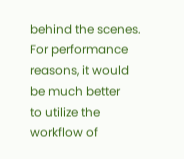behind the scenes. For performance reasons, it would be much better
to utilize the workflow of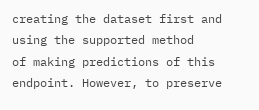creating the dataset first and using the supported method
of making predictions of this endpoint. However, to preserve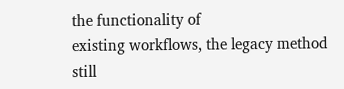the functionality of
existing workflows, the legacy method still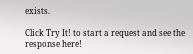exists.

Click Try It! to start a request and see the response here!